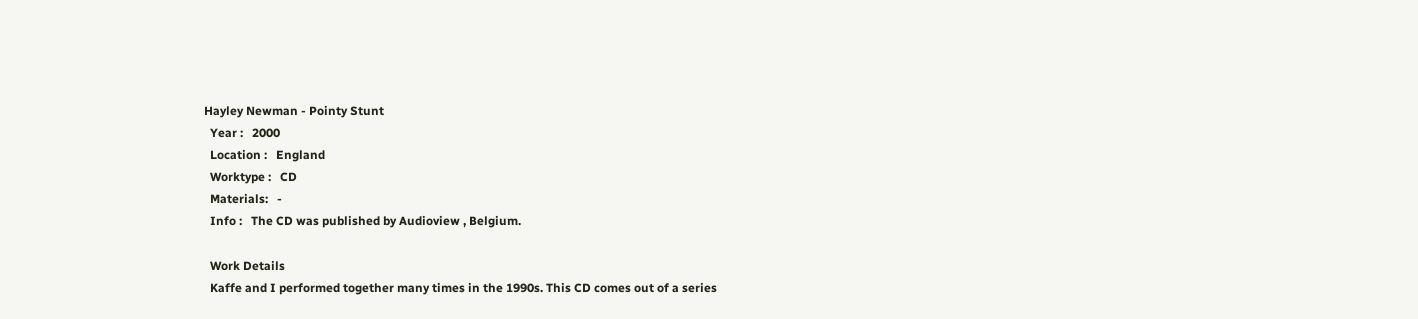Hayley Newman - Pointy Stunt
  Year :   2000
  Location :   England
  Worktype :   CD
  Materials:   -
  Info :   The CD was published by Audioview , Belgium.

  Work Details
  Kaffe and I performed together many times in the 1990s. This CD comes out of a series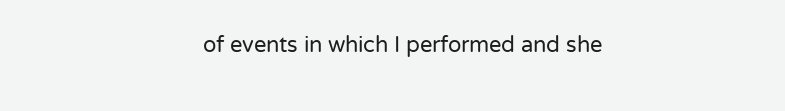of events in which I performed and she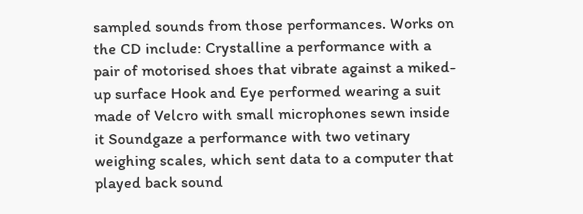sampled sounds from those performances. Works on the CD include: Crystalline a performance with a pair of motorised shoes that vibrate against a miked-up surface Hook and Eye performed wearing a suit made of Velcro with small microphones sewn inside it Soundgaze a performance with two vetinary weighing scales, which sent data to a computer that played back sound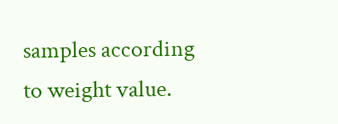samples according to weight value.